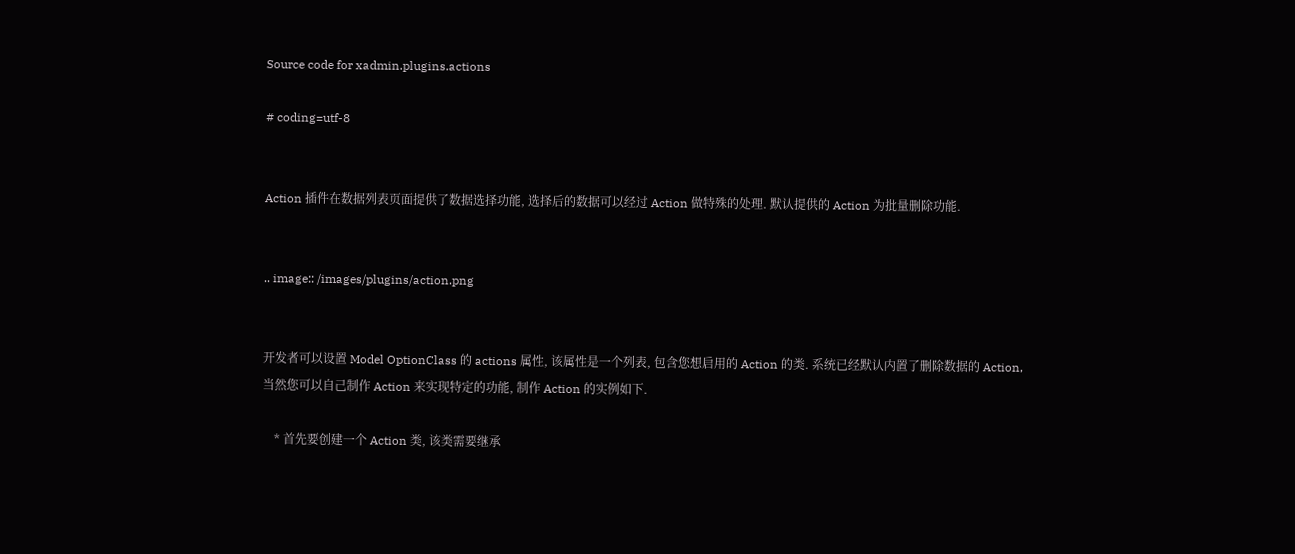Source code for xadmin.plugins.actions

# coding=utf-8


Action 插件在数据列表页面提供了数据选择功能, 选择后的数据可以经过 Action 做特殊的处理. 默认提供的 Action 为批量删除功能.


.. image:: /images/plugins/action.png


开发者可以设置 Model OptionClass 的 actions 属性, 该属性是一个列表, 包含您想启用的 Action 的类. 系统已经默认内置了删除数据的 Action,
当然您可以自己制作 Action 来实现特定的功能, 制作 Action 的实例如下.

    * 首先要创建一个 Action 类, 该类需要继承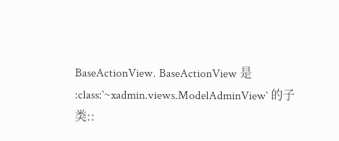BaseActionView. BaseActionView 是 :class:`~xadmin.views.ModelAdminView` 的子类::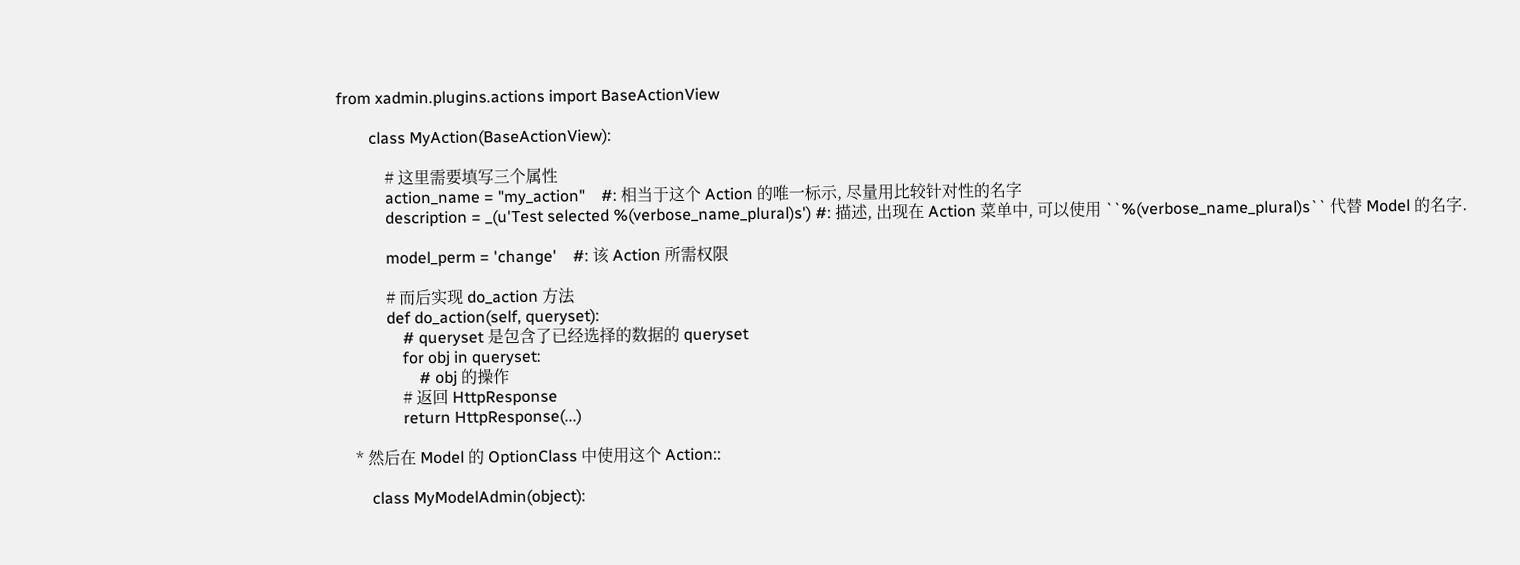from xadmin.plugins.actions import BaseActionView

        class MyAction(BaseActionView):

            # 这里需要填写三个属性
            action_name = "my_action"    #: 相当于这个 Action 的唯一标示, 尽量用比较针对性的名字
            description = _(u'Test selected %(verbose_name_plural)s') #: 描述, 出现在 Action 菜单中, 可以使用 ``%(verbose_name_plural)s`` 代替 Model 的名字.

            model_perm = 'change'    #: 该 Action 所需权限

            # 而后实现 do_action 方法
            def do_action(self, queryset):
                # queryset 是包含了已经选择的数据的 queryset
                for obj in queryset:
                    # obj 的操作
                # 返回 HttpResponse
                return HttpResponse(...)

    * 然后在 Model 的 OptionClass 中使用这个 Action::

        class MyModelAdmin(object):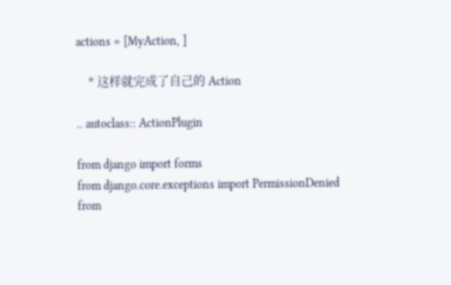actions = [MyAction, ]

    * 这样就完成了自己的 Action

.. autoclass:: ActionPlugin

from django import forms
from django.core.exceptions import PermissionDenied
from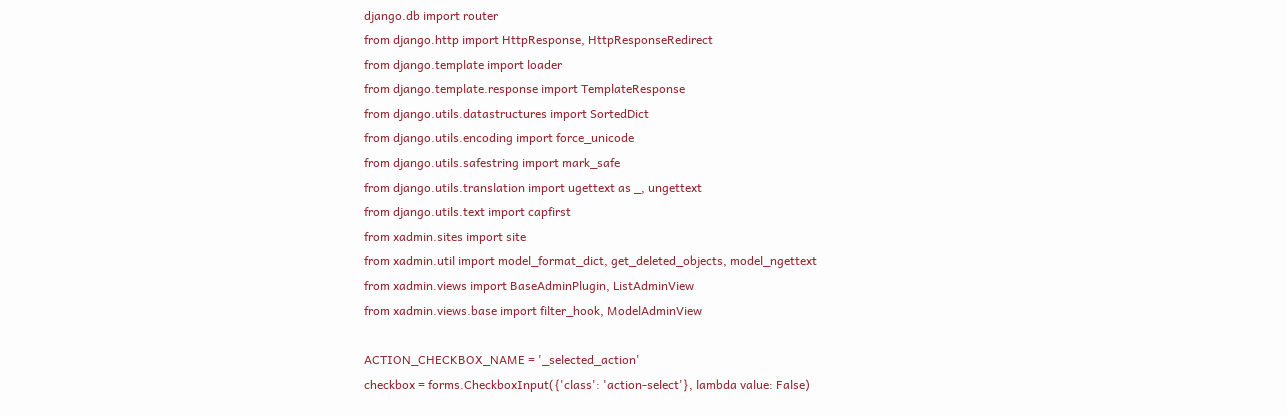django.db import router
from django.http import HttpResponse, HttpResponseRedirect
from django.template import loader
from django.template.response import TemplateResponse
from django.utils.datastructures import SortedDict
from django.utils.encoding import force_unicode
from django.utils.safestring import mark_safe
from django.utils.translation import ugettext as _, ungettext
from django.utils.text import capfirst
from xadmin.sites import site
from xadmin.util import model_format_dict, get_deleted_objects, model_ngettext
from xadmin.views import BaseAdminPlugin, ListAdminView
from xadmin.views.base import filter_hook, ModelAdminView

ACTION_CHECKBOX_NAME = '_selected_action'
checkbox = forms.CheckboxInput({'class': 'action-select'}, lambda value: False)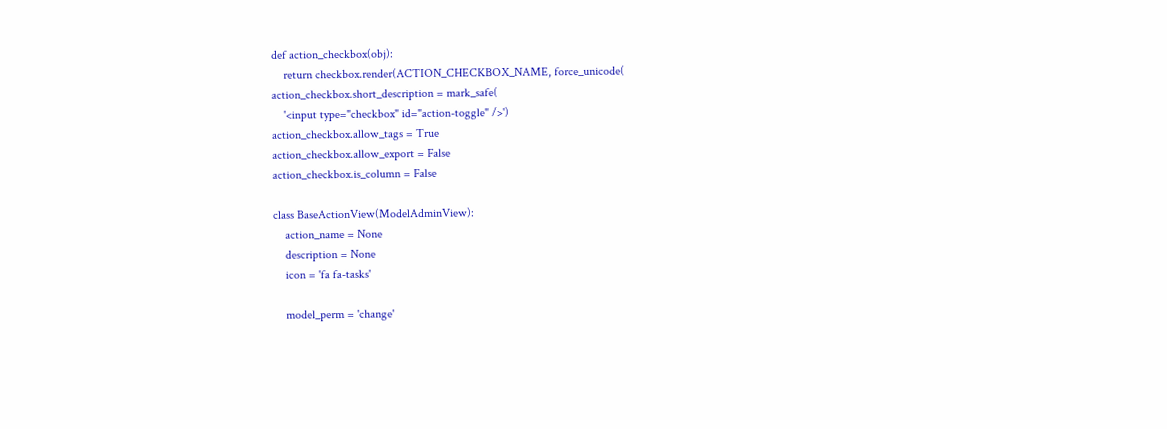def action_checkbox(obj):
    return checkbox.render(ACTION_CHECKBOX_NAME, force_unicode(
action_checkbox.short_description = mark_safe(
    '<input type="checkbox" id="action-toggle" />')
action_checkbox.allow_tags = True
action_checkbox.allow_export = False
action_checkbox.is_column = False

class BaseActionView(ModelAdminView):
    action_name = None
    description = None
    icon = 'fa fa-tasks'

    model_perm = 'change'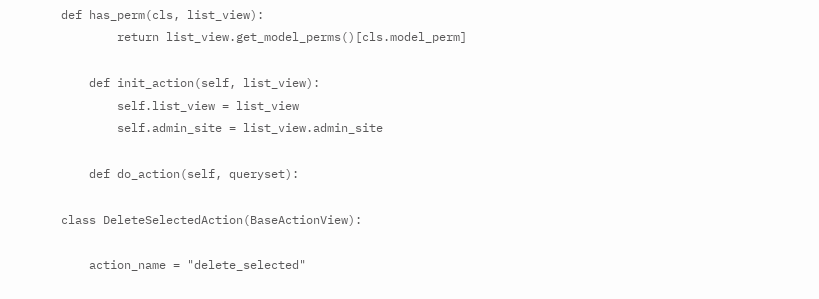def has_perm(cls, list_view):
        return list_view.get_model_perms()[cls.model_perm]

    def init_action(self, list_view):
        self.list_view = list_view
        self.admin_site = list_view.admin_site

    def do_action(self, queryset):

class DeleteSelectedAction(BaseActionView):

    action_name = "delete_selected"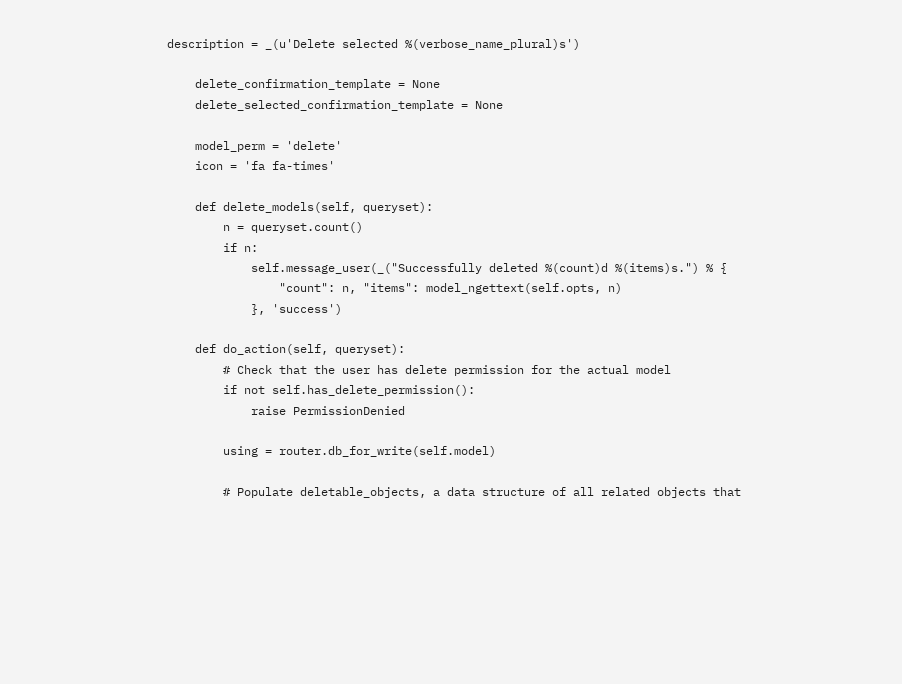description = _(u'Delete selected %(verbose_name_plural)s')

    delete_confirmation_template = None
    delete_selected_confirmation_template = None

    model_perm = 'delete'
    icon = 'fa fa-times'

    def delete_models(self, queryset):
        n = queryset.count()
        if n:
            self.message_user(_("Successfully deleted %(count)d %(items)s.") % {
                "count": n, "items": model_ngettext(self.opts, n)
            }, 'success')

    def do_action(self, queryset):
        # Check that the user has delete permission for the actual model
        if not self.has_delete_permission():
            raise PermissionDenied

        using = router.db_for_write(self.model)

        # Populate deletable_objects, a data structure of all related objects that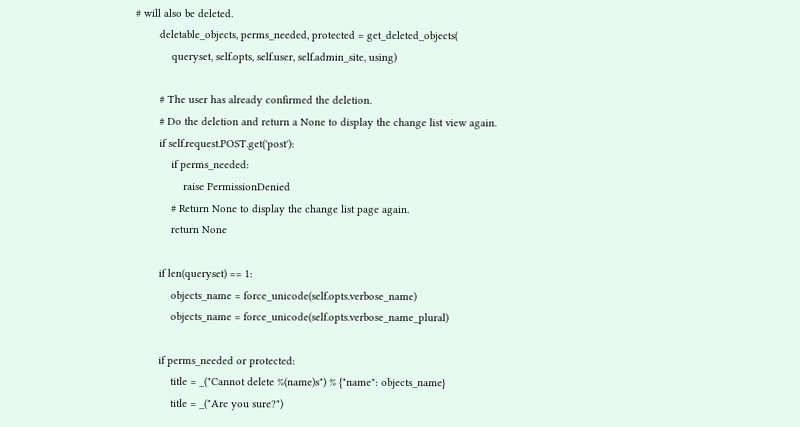# will also be deleted.
        deletable_objects, perms_needed, protected = get_deleted_objects(
            queryset, self.opts, self.user, self.admin_site, using)

        # The user has already confirmed the deletion.
        # Do the deletion and return a None to display the change list view again.
        if self.request.POST.get('post'):
            if perms_needed:
                raise PermissionDenied
            # Return None to display the change list page again.
            return None

        if len(queryset) == 1:
            objects_name = force_unicode(self.opts.verbose_name)
            objects_name = force_unicode(self.opts.verbose_name_plural)

        if perms_needed or protected:
            title = _("Cannot delete %(name)s") % {"name": objects_name}
            title = _("Are you sure?")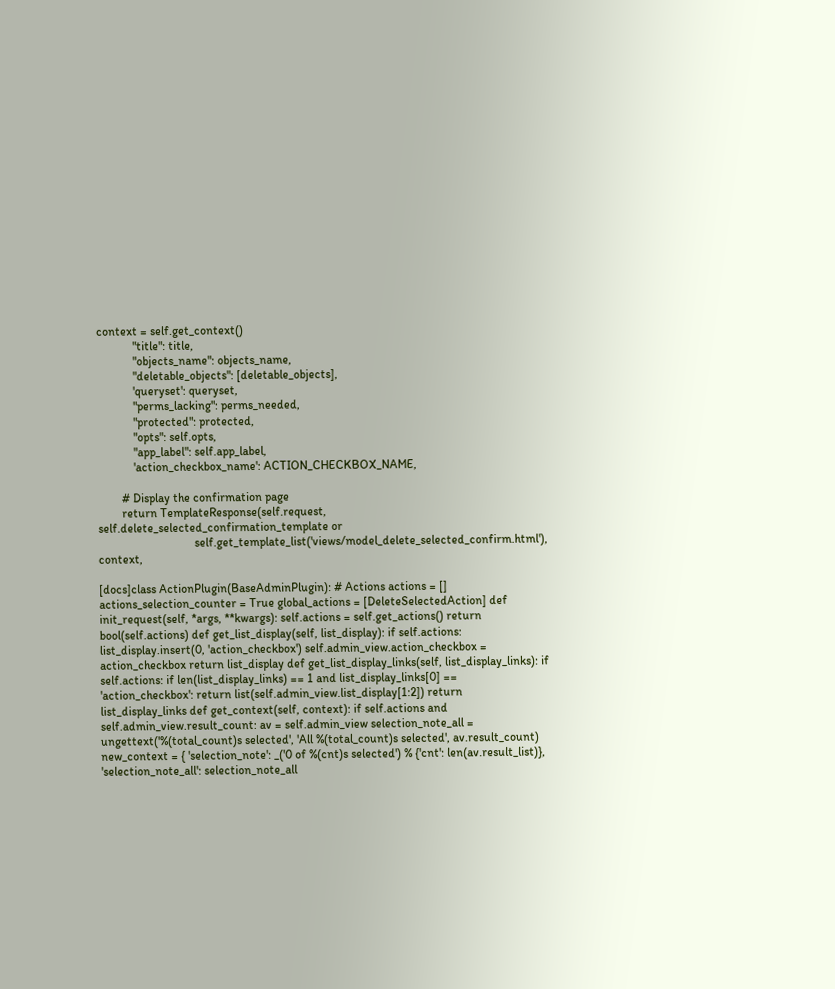context = self.get_context()
            "title": title,
            "objects_name": objects_name,
            "deletable_objects": [deletable_objects],
            'queryset': queryset,
            "perms_lacking": perms_needed,
            "protected": protected,
            "opts": self.opts,
            "app_label": self.app_label,
            'action_checkbox_name': ACTION_CHECKBOX_NAME,

        # Display the confirmation page
        return TemplateResponse(self.request, self.delete_selected_confirmation_template or
                                self.get_template_list('views/model_delete_selected_confirm.html'), context,

[docs]class ActionPlugin(BaseAdminPlugin): # Actions actions = [] actions_selection_counter = True global_actions = [DeleteSelectedAction] def init_request(self, *args, **kwargs): self.actions = self.get_actions() return bool(self.actions) def get_list_display(self, list_display): if self.actions: list_display.insert(0, 'action_checkbox') self.admin_view.action_checkbox = action_checkbox return list_display def get_list_display_links(self, list_display_links): if self.actions: if len(list_display_links) == 1 and list_display_links[0] == 'action_checkbox': return list(self.admin_view.list_display[1:2]) return list_display_links def get_context(self, context): if self.actions and self.admin_view.result_count: av = self.admin_view selection_note_all = ungettext('%(total_count)s selected', 'All %(total_count)s selected', av.result_count) new_context = { 'selection_note': _('0 of %(cnt)s selected') % {'cnt': len(av.result_list)}, 'selection_note_all': selection_note_all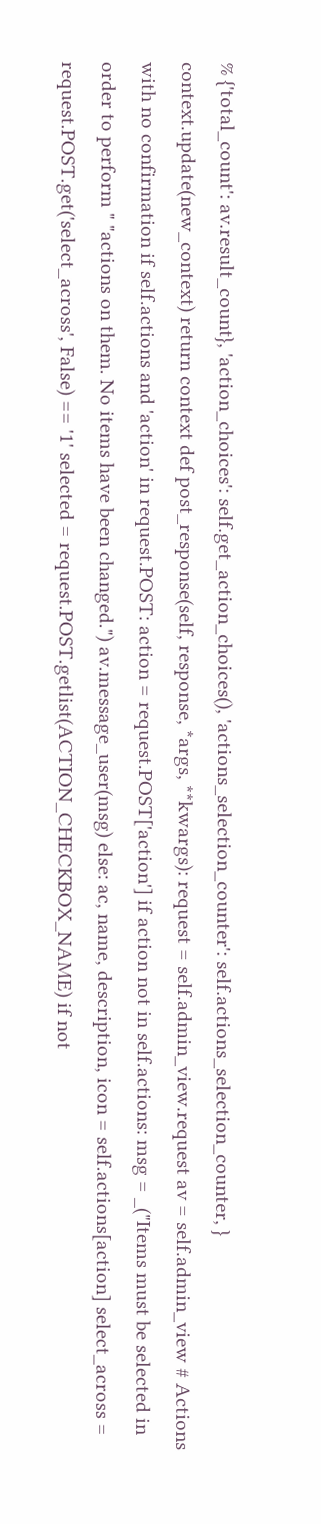% {'total_count': av.result_count}, 'action_choices': self.get_action_choices(), 'actions_selection_counter': self.actions_selection_counter, } context.update(new_context) return context def post_response(self, response, *args, **kwargs): request = self.admin_view.request av = self.admin_view # Actions with no confirmation if self.actions and 'action' in request.POST: action = request.POST['action'] if action not in self.actions: msg = _("Items must be selected in order to perform " "actions on them. No items have been changed.") av.message_user(msg) else: ac, name, description, icon = self.actions[action] select_across = request.POST.get('select_across', False) == '1' selected = request.POST.getlist(ACTION_CHECKBOX_NAME) if not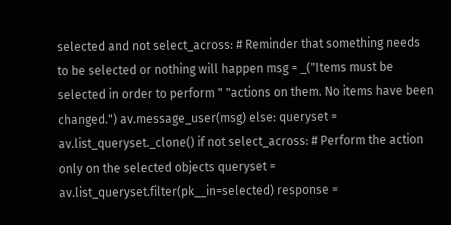selected and not select_across: # Reminder that something needs to be selected or nothing will happen msg = _("Items must be selected in order to perform " "actions on them. No items have been changed.") av.message_user(msg) else: queryset = av.list_queryset._clone() if not select_across: # Perform the action only on the selected objects queryset = av.list_queryset.filter(pk__in=selected) response =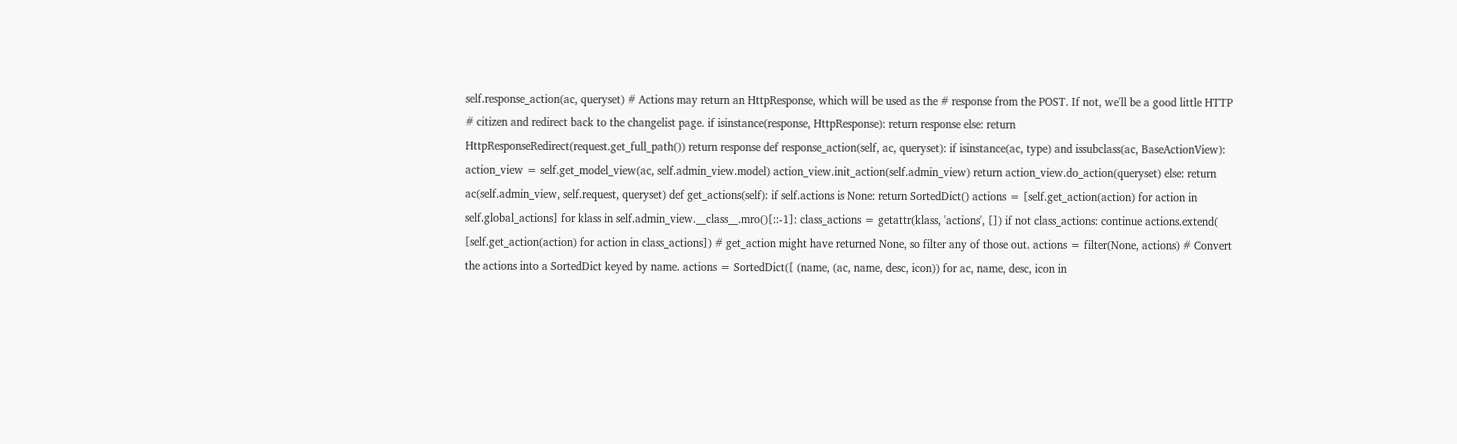self.response_action(ac, queryset) # Actions may return an HttpResponse, which will be used as the # response from the POST. If not, we'll be a good little HTTP # citizen and redirect back to the changelist page. if isinstance(response, HttpResponse): return response else: return HttpResponseRedirect(request.get_full_path()) return response def response_action(self, ac, queryset): if isinstance(ac, type) and issubclass(ac, BaseActionView): action_view = self.get_model_view(ac, self.admin_view.model) action_view.init_action(self.admin_view) return action_view.do_action(queryset) else: return ac(self.admin_view, self.request, queryset) def get_actions(self): if self.actions is None: return SortedDict() actions = [self.get_action(action) for action in self.global_actions] for klass in self.admin_view.__class__.mro()[::-1]: class_actions = getattr(klass, 'actions', []) if not class_actions: continue actions.extend( [self.get_action(action) for action in class_actions]) # get_action might have returned None, so filter any of those out. actions = filter(None, actions) # Convert the actions into a SortedDict keyed by name. actions = SortedDict([ (name, (ac, name, desc, icon)) for ac, name, desc, icon in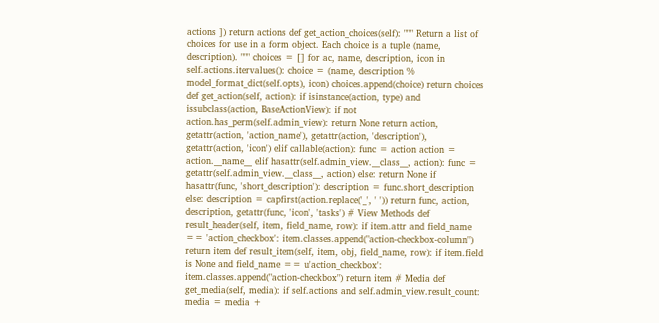actions ]) return actions def get_action_choices(self): """ Return a list of choices for use in a form object. Each choice is a tuple (name, description). """ choices = [] for ac, name, description, icon in self.actions.itervalues(): choice = (name, description % model_format_dict(self.opts), icon) choices.append(choice) return choices def get_action(self, action): if isinstance(action, type) and issubclass(action, BaseActionView): if not action.has_perm(self.admin_view): return None return action, getattr(action, 'action_name'), getattr(action, 'description'), getattr(action, 'icon') elif callable(action): func = action action = action.__name__ elif hasattr(self.admin_view.__class__, action): func = getattr(self.admin_view.__class__, action) else: return None if hasattr(func, 'short_description'): description = func.short_description else: description = capfirst(action.replace('_', ' ')) return func, action, description, getattr(func, 'icon', 'tasks') # View Methods def result_header(self, item, field_name, row): if item.attr and field_name == 'action_checkbox': item.classes.append("action-checkbox-column") return item def result_item(self, item, obj, field_name, row): if item.field is None and field_name == u'action_checkbox': item.classes.append("action-checkbox") return item # Media def get_media(self, media): if self.actions and self.admin_view.result_count: media = media +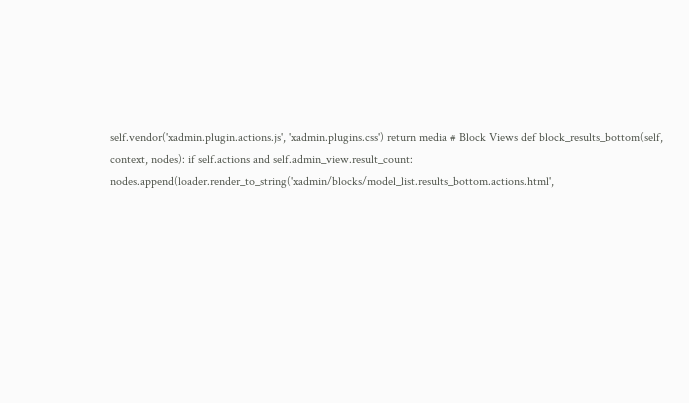self.vendor('xadmin.plugin.actions.js', 'xadmin.plugins.css') return media # Block Views def block_results_bottom(self, context, nodes): if self.actions and self.admin_view.result_count: nodes.append(loader.render_to_string('xadmin/blocks/model_list.results_bottom.actions.html',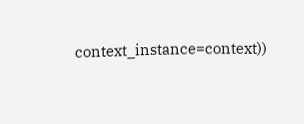context_instance=context))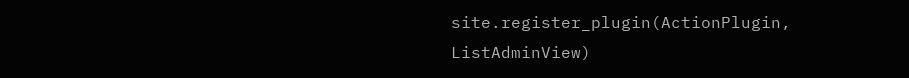site.register_plugin(ActionPlugin, ListAdminView)